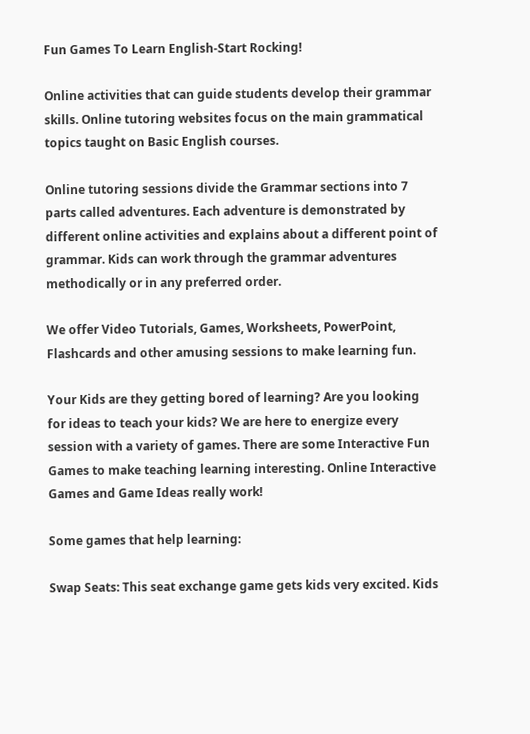Fun Games To Learn English-Start Rocking!

Online activities that can guide students develop their grammar skills. Online tutoring websites focus on the main grammatical topics taught on Basic English courses.

Online tutoring sessions divide the Grammar sections into 7 parts called adventures. Each adventure is demonstrated by different online activities and explains about a different point of grammar. Kids can work through the grammar adventures methodically or in any preferred order.

We offer Video Tutorials, Games, Worksheets, PowerPoint, Flashcards and other amusing sessions to make learning fun.

Your Kids are they getting bored of learning? Are you looking for ideas to teach your kids? We are here to energize every session with a variety of games. There are some Interactive Fun Games to make teaching learning interesting. Online Interactive Games and Game Ideas really work!

Some games that help learning:

Swap Seats: This seat exchange game gets kids very excited. Kids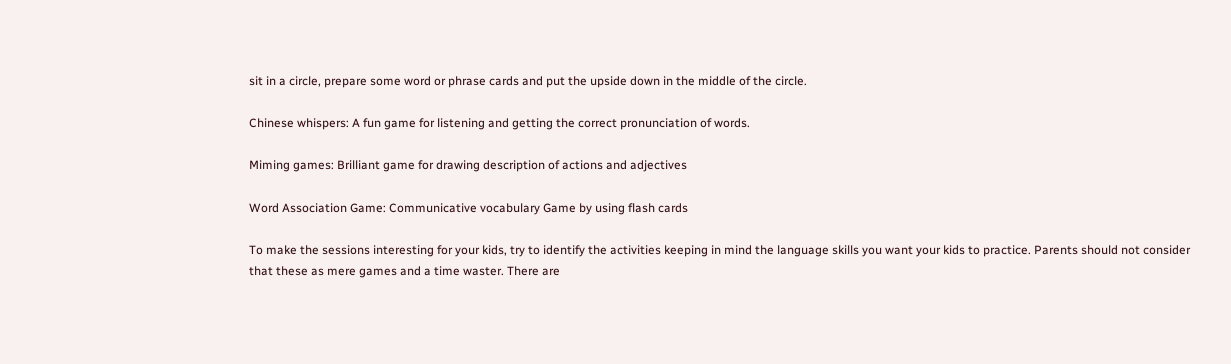sit in a circle, prepare some word or phrase cards and put the upside down in the middle of the circle.

Chinese whispers: A fun game for listening and getting the correct pronunciation of words.

Miming games: Brilliant game for drawing description of actions and adjectives

Word Association Game: Communicative vocabulary Game by using flash cards

To make the sessions interesting for your kids, try to identify the activities keeping in mind the language skills you want your kids to practice. Parents should not consider that these as mere games and a time waster. There are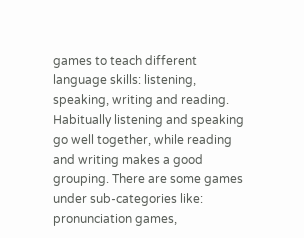games to teach different language skills: listening, speaking, writing and reading. Habitually listening and speaking go well together, while reading and writing makes a good grouping. There are some games under sub-categories like: pronunciation games,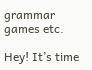grammar games etc.

Hey! It’s time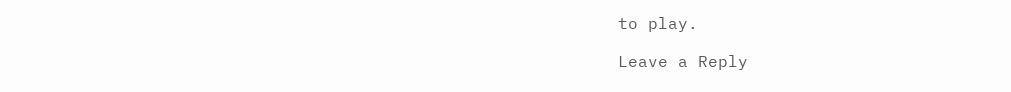to play.

Leave a Reply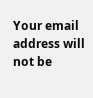Your email address will not be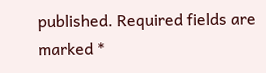published. Required fields are marked *